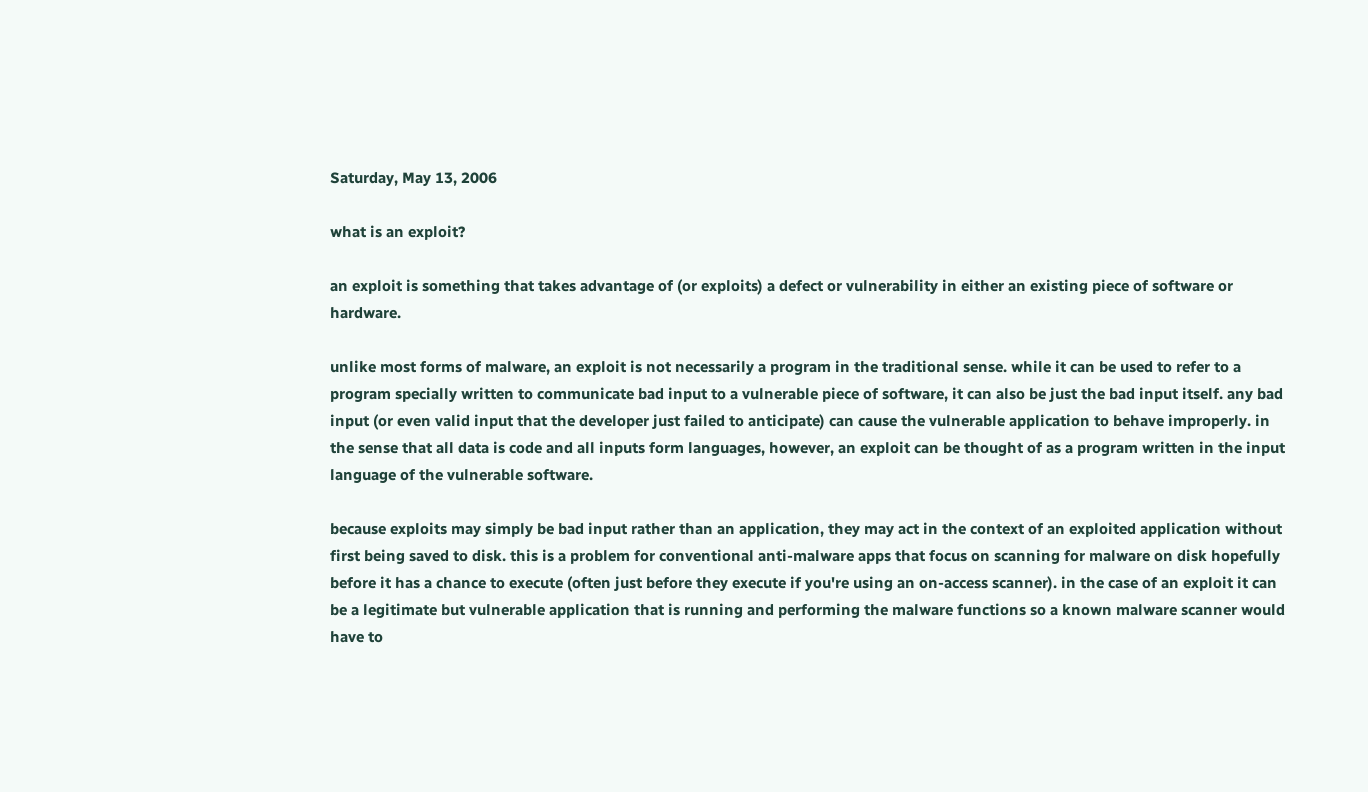Saturday, May 13, 2006

what is an exploit?

an exploit is something that takes advantage of (or exploits) a defect or vulnerability in either an existing piece of software or hardware.

unlike most forms of malware, an exploit is not necessarily a program in the traditional sense. while it can be used to refer to a program specially written to communicate bad input to a vulnerable piece of software, it can also be just the bad input itself. any bad input (or even valid input that the developer just failed to anticipate) can cause the vulnerable application to behave improperly. in the sense that all data is code and all inputs form languages, however, an exploit can be thought of as a program written in the input language of the vulnerable software.

because exploits may simply be bad input rather than an application, they may act in the context of an exploited application without first being saved to disk. this is a problem for conventional anti-malware apps that focus on scanning for malware on disk hopefully before it has a chance to execute (often just before they execute if you're using an on-access scanner). in the case of an exploit it can be a legitimate but vulnerable application that is running and performing the malware functions so a known malware scanner would have to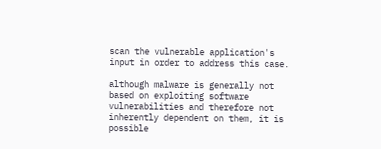scan the vulnerable application's input in order to address this case.

although malware is generally not based on exploiting software vulnerabilities and therefore not inherently dependent on them, it is possible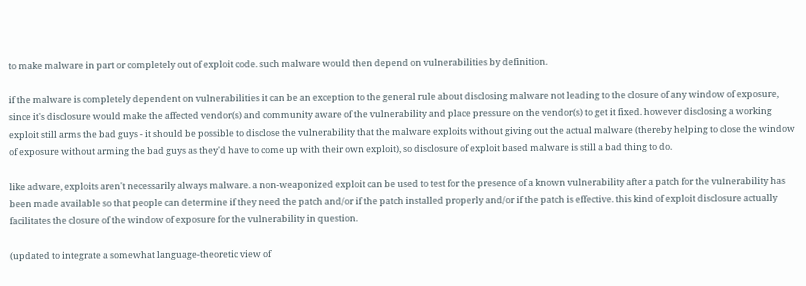to make malware in part or completely out of exploit code. such malware would then depend on vulnerabilities by definition.

if the malware is completely dependent on vulnerabilities it can be an exception to the general rule about disclosing malware not leading to the closure of any window of exposure, since it's disclosure would make the affected vendor(s) and community aware of the vulnerability and place pressure on the vendor(s) to get it fixed. however disclosing a working exploit still arms the bad guys - it should be possible to disclose the vulnerability that the malware exploits without giving out the actual malware (thereby helping to close the window of exposure without arming the bad guys as they'd have to come up with their own exploit), so disclosure of exploit based malware is still a bad thing to do.

like adware, exploits aren't necessarily always malware. a non-weaponized exploit can be used to test for the presence of a known vulnerability after a patch for the vulnerability has been made available so that people can determine if they need the patch and/or if the patch installed properly and/or if the patch is effective. this kind of exploit disclosure actually facilitates the closure of the window of exposure for the vulnerability in question.

(updated to integrate a somewhat language-theoretic view of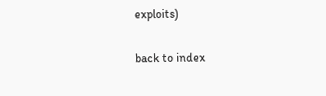exploits)

back to index